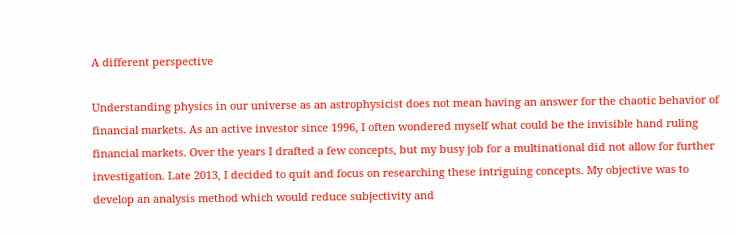A different perspective

Understanding physics in our universe as an astrophysicist does not mean having an answer for the chaotic behavior of financial markets. As an active investor since 1996, I often wondered myself what could be the invisible hand ruling financial markets. Over the years I drafted a few concepts, but my busy job for a multinational did not allow for further investigation. Late 2013, I decided to quit and focus on researching these intriguing concepts. My objective was to develop an analysis method which would reduce subjectivity and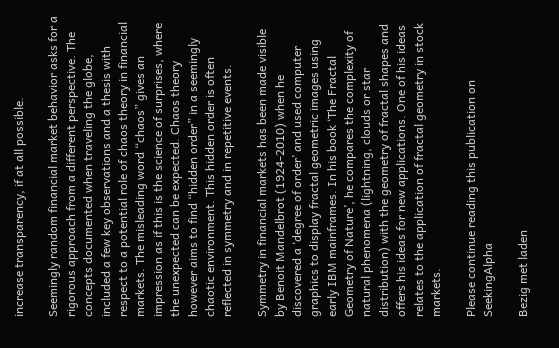increase transparency, if at all possible.

Seemingly random financial market behavior asks for a rigorous approach from a different perspective. The concepts documented when traveling the globe, included a few key observations and a thesis with respect to a potential role of chaos theory in financial markets. The misleading word “chaos” gives an impression as if this is the science of surprises, where the unexpected can be expected. Chaos theory however aims to find “hidden order” in a seemingly chaotic environment. This hidden order is often reflected in symmetry and in repetitive events.

Symmetry in financial markets has been made visible by Benoit Mandelbrot (1924-2010) when he discovered a ‘degree of order’ and used computer graphics to display fractal geometric images using early IBM mainframes. In his book ‘The Fractal Geometry of Nature’, he compares the complexity of natural phenomena (lightning, clouds or star distribution) with the geometry of fractal shapes and offers his ideas for new applications. One of his ideas relates to the application of fractal geometry in stock markets.

Please continue reading this publication on SeekingAlpha

Bezig met laden